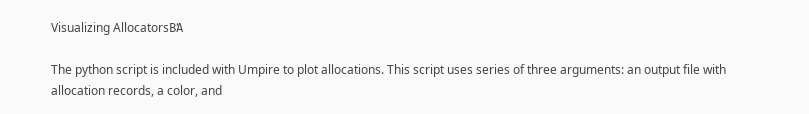Visualizing AllocatorsΒΆ

The python script is included with Umpire to plot allocations. This script uses series of three arguments: an output file with allocation records, a color, and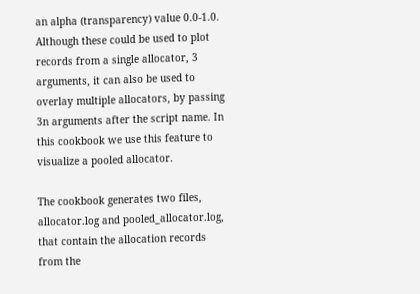an alpha (transparency) value 0.0-1.0. Although these could be used to plot records from a single allocator, 3 arguments, it can also be used to overlay multiple allocators, by passing 3n arguments after the script name. In this cookbook we use this feature to visualize a pooled allocator.

The cookbook generates two files, allocator.log and pooled_allocator.log, that contain the allocation records from the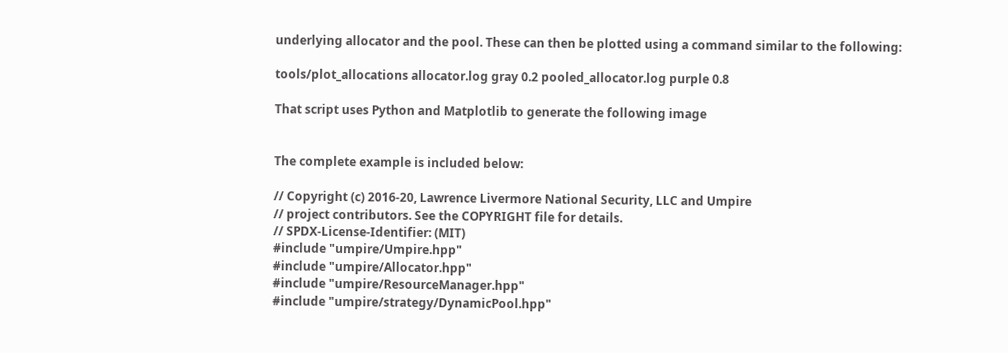underlying allocator and the pool. These can then be plotted using a command similar to the following:

tools/plot_allocations allocator.log gray 0.2 pooled_allocator.log purple 0.8

That script uses Python and Matplotlib to generate the following image


The complete example is included below:

// Copyright (c) 2016-20, Lawrence Livermore National Security, LLC and Umpire
// project contributors. See the COPYRIGHT file for details.
// SPDX-License-Identifier: (MIT)
#include "umpire/Umpire.hpp"
#include "umpire/Allocator.hpp"
#include "umpire/ResourceManager.hpp"
#include "umpire/strategy/DynamicPool.hpp"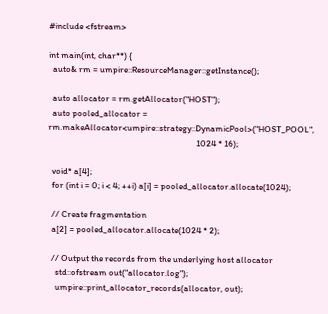#include <fstream>

int main(int, char**) {
  auto& rm = umpire::ResourceManager::getInstance();

  auto allocator = rm.getAllocator("HOST");
  auto pooled_allocator = rm.makeAllocator<umpire::strategy::DynamicPool>("HOST_POOL",
                                                                          1024 * 16);

  void* a[4];
  for (int i = 0; i < 4; ++i) a[i] = pooled_allocator.allocate(1024);

  // Create fragmentation
  a[2] = pooled_allocator.allocate(1024 * 2);

  // Output the records from the underlying host allocator
    std::ofstream out("allocator.log");
    umpire::print_allocator_records(allocator, out);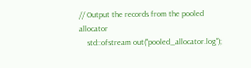// Output the records from the pooled allocator
    std::ofstream out("pooled_allocator.log");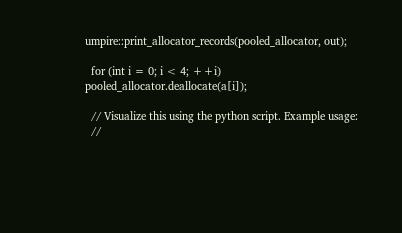umpire::print_allocator_records(pooled_allocator, out);

  for (int i = 0; i < 4; ++i) pooled_allocator.deallocate(a[i]);

  // Visualize this using the python script. Example usage:
  //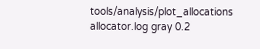tools/analysis/plot_allocations allocator.log gray 0.2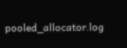pooled_allocator.log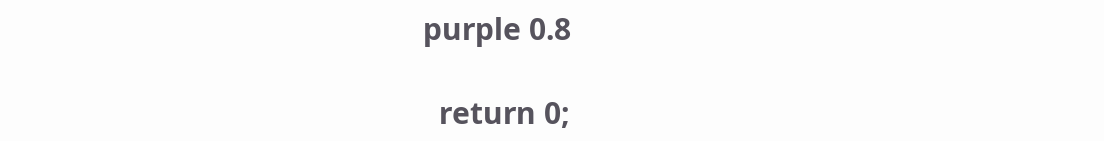purple 0.8

  return 0;